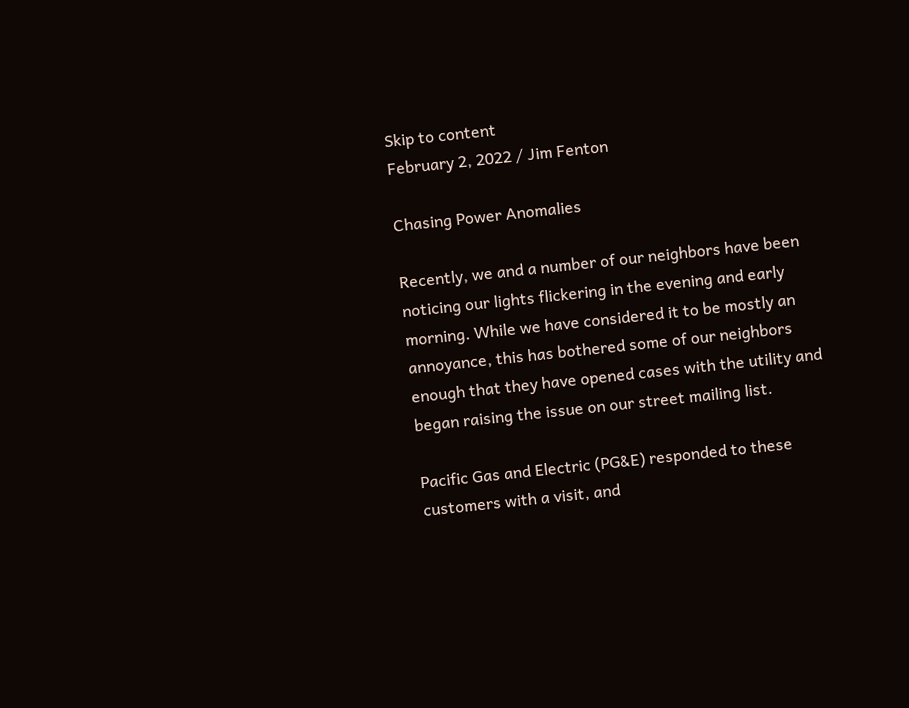Skip to content
February 2, 2022 / Jim Fenton

Chasing Power Anomalies

Recently, we and a number of our neighbors have been noticing our lights flickering in the evening and early morning. While we have considered it to be mostly an annoyance, this has bothered some of our neighbors enough that they have opened cases with the utility and began raising the issue on our street mailing list.

Pacific Gas and Electric (PG&E) responded to these customers with a visit, and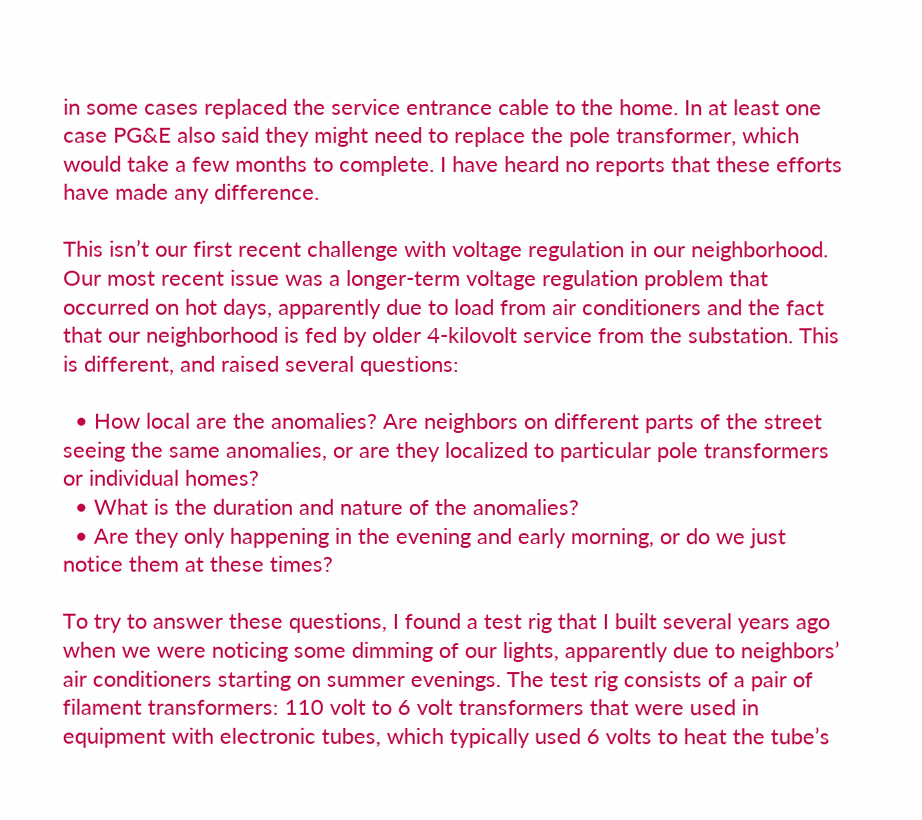in some cases replaced the service entrance cable to the home. In at least one case PG&E also said they might need to replace the pole transformer, which would take a few months to complete. I have heard no reports that these efforts have made any difference.

This isn’t our first recent challenge with voltage regulation in our neighborhood. Our most recent issue was a longer-term voltage regulation problem that occurred on hot days, apparently due to load from air conditioners and the fact that our neighborhood is fed by older 4-kilovolt service from the substation. This is different, and raised several questions:

  • How local are the anomalies? Are neighbors on different parts of the street seeing the same anomalies, or are they localized to particular pole transformers or individual homes?
  • What is the duration and nature of the anomalies?
  • Are they only happening in the evening and early morning, or do we just notice them at these times?

To try to answer these questions, I found a test rig that I built several years ago when we were noticing some dimming of our lights, apparently due to neighbors’ air conditioners starting on summer evenings. The test rig consists of a pair of filament transformers: 110 volt to 6 volt transformers that were used in equipment with electronic tubes, which typically used 6 volts to heat the tube’s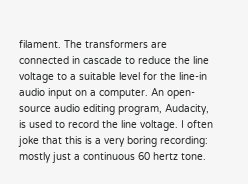filament. The transformers are connected in cascade to reduce the line voltage to a suitable level for the line-in audio input on a computer. An open-source audio editing program, Audacity, is used to record the line voltage. I often joke that this is a very boring recording: mostly just a continuous 60 hertz tone.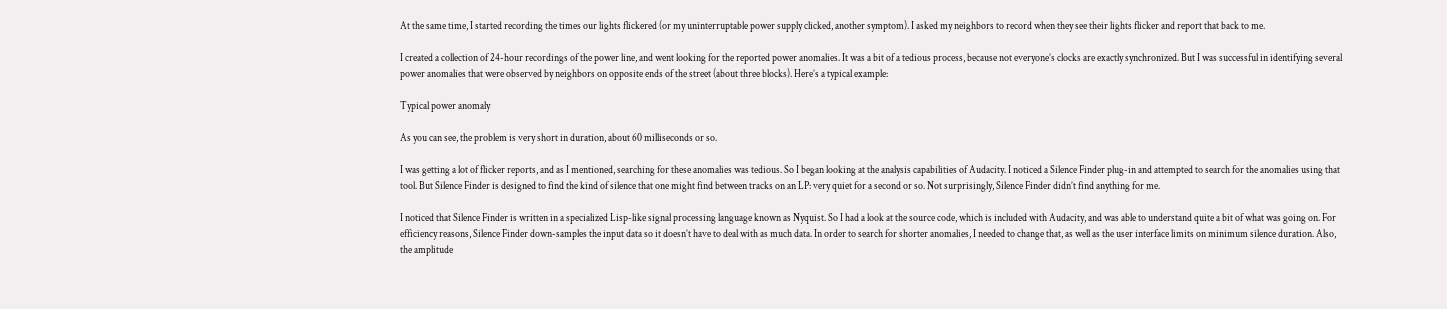At the same time, I started recording the times our lights flickered (or my uninterruptable power supply clicked, another symptom). I asked my neighbors to record when they see their lights flicker and report that back to me.

I created a collection of 24-hour recordings of the power line, and went looking for the reported power anomalies. It was a bit of a tedious process, because not everyone’s clocks are exactly synchronized. But I was successful in identifying several power anomalies that were observed by neighbors on opposite ends of the street (about three blocks). Here’s a typical example:

Typical power anomaly

As you can see, the problem is very short in duration, about 60 milliseconds or so.

I was getting a lot of flicker reports, and as I mentioned, searching for these anomalies was tedious. So I began looking at the analysis capabilities of Audacity. I noticed a Silence Finder plug-in and attempted to search for the anomalies using that tool. But Silence Finder is designed to find the kind of silence that one might find between tracks on an LP: very quiet for a second or so. Not surprisingly, Silence Finder didn’t find anything for me.

I noticed that Silence Finder is written in a specialized Lisp-like signal processing language known as Nyquist. So I had a look at the source code, which is included with Audacity, and was able to understand quite a bit of what was going on. For efficiency reasons, Silence Finder down-samples the input data so it doesn’t have to deal with as much data. In order to search for shorter anomalies, I needed to change that, as well as the user interface limits on minimum silence duration. Also, the amplitude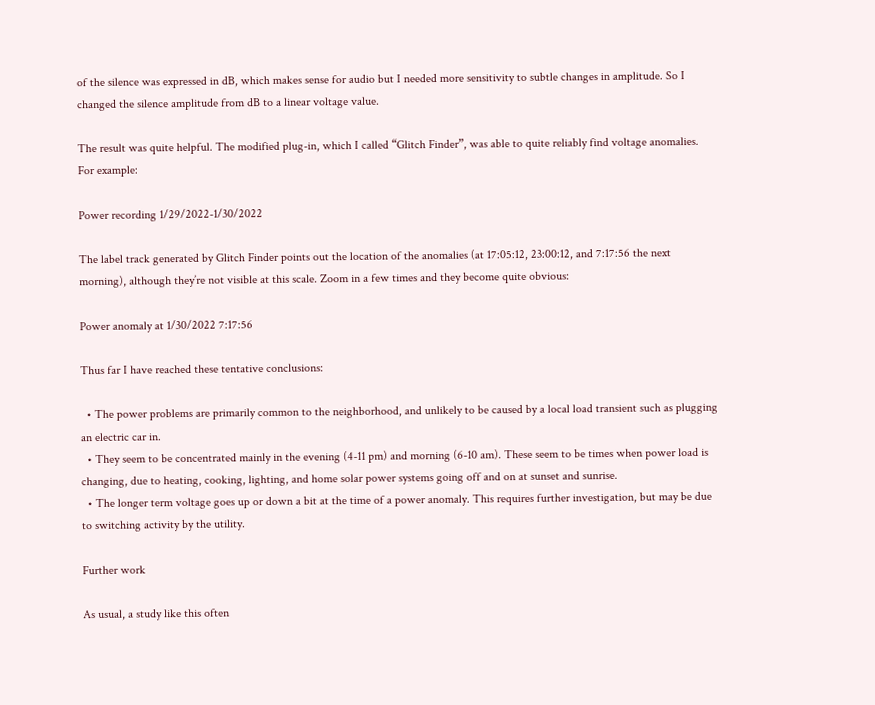of the silence was expressed in dB, which makes sense for audio but I needed more sensitivity to subtle changes in amplitude. So I changed the silence amplitude from dB to a linear voltage value.

The result was quite helpful. The modified plug-in, which I called “Glitch Finder”, was able to quite reliably find voltage anomalies. For example:

Power recording 1/29/2022-1/30/2022

The label track generated by Glitch Finder points out the location of the anomalies (at 17:05:12, 23:00:12, and 7:17:56 the next morning), although they’re not visible at this scale. Zoom in a few times and they become quite obvious:

Power anomaly at 1/30/2022 7:17:56

Thus far I have reached these tentative conclusions:

  • The power problems are primarily common to the neighborhood, and unlikely to be caused by a local load transient such as plugging an electric car in.
  • They seem to be concentrated mainly in the evening (4-11 pm) and morning (6-10 am). These seem to be times when power load is changing, due to heating, cooking, lighting, and home solar power systems going off and on at sunset and sunrise.
  • The longer term voltage goes up or down a bit at the time of a power anomaly. This requires further investigation, but may be due to switching activity by the utility.

Further work

As usual, a study like this often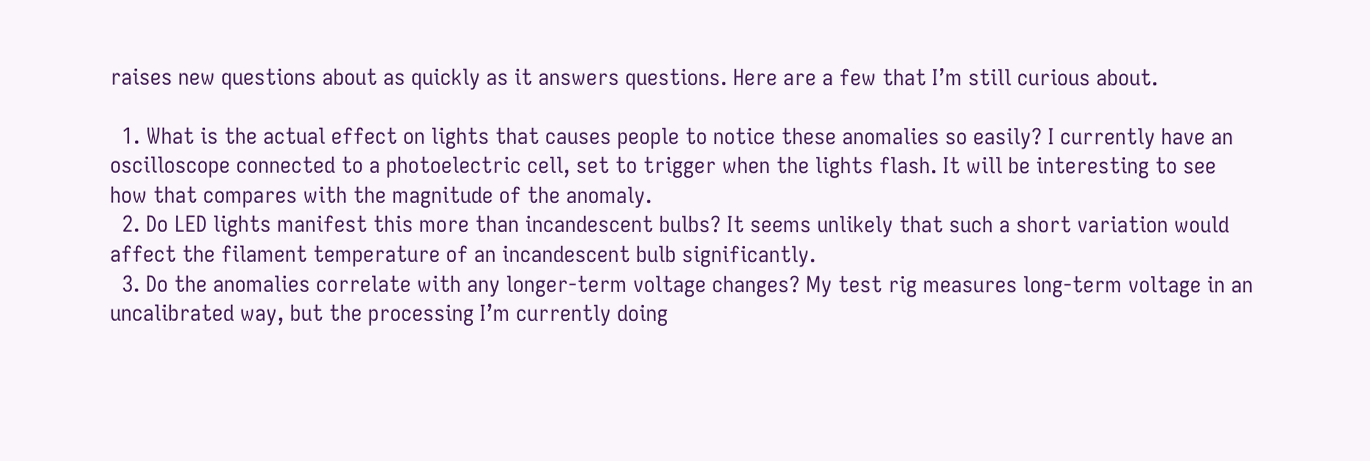raises new questions about as quickly as it answers questions. Here are a few that I’m still curious about.

  1. What is the actual effect on lights that causes people to notice these anomalies so easily? I currently have an oscilloscope connected to a photoelectric cell, set to trigger when the lights flash. It will be interesting to see how that compares with the magnitude of the anomaly.
  2. Do LED lights manifest this more than incandescent bulbs? It seems unlikely that such a short variation would affect the filament temperature of an incandescent bulb significantly.
  3. Do the anomalies correlate with any longer-term voltage changes? My test rig measures long-term voltage in an uncalibrated way, but the processing I’m currently doing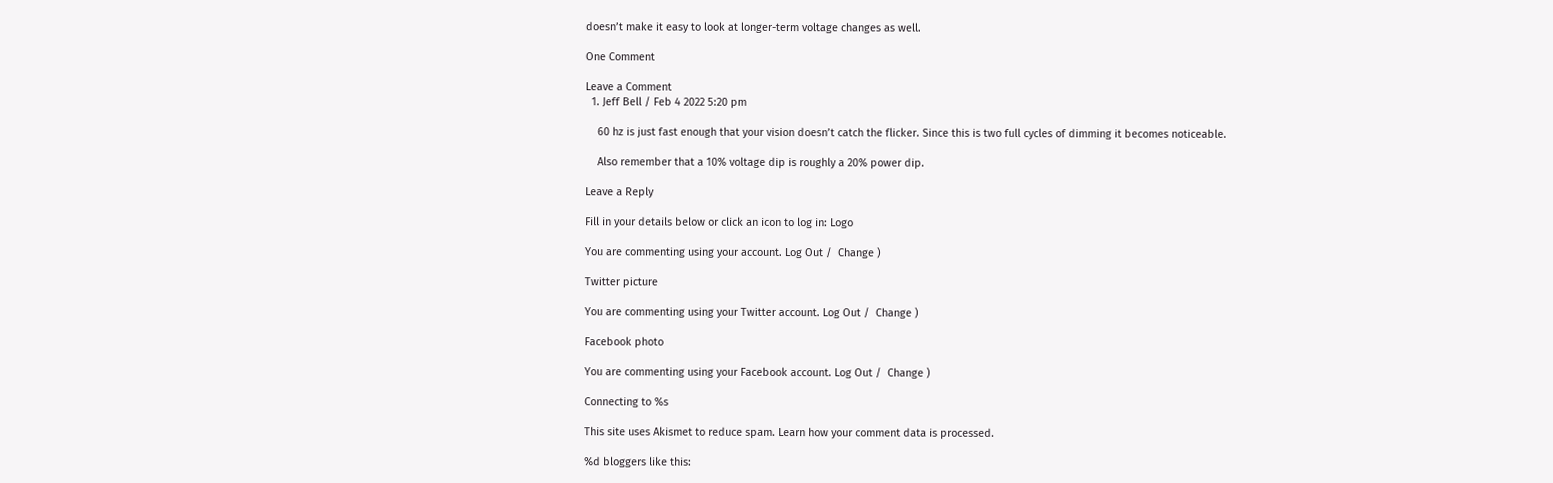doesn’t make it easy to look at longer-term voltage changes as well.

One Comment

Leave a Comment
  1. Jeff Bell / Feb 4 2022 5:20 pm

    60 hz is just fast enough that your vision doesn’t catch the flicker. Since this is two full cycles of dimming it becomes noticeable.

    Also remember that a 10% voltage dip is roughly a 20% power dip.

Leave a Reply

Fill in your details below or click an icon to log in: Logo

You are commenting using your account. Log Out /  Change )

Twitter picture

You are commenting using your Twitter account. Log Out /  Change )

Facebook photo

You are commenting using your Facebook account. Log Out /  Change )

Connecting to %s

This site uses Akismet to reduce spam. Learn how your comment data is processed.

%d bloggers like this: